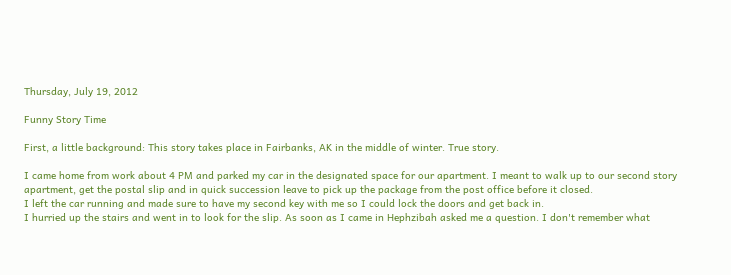Thursday, July 19, 2012

Funny Story Time

First, a little background: This story takes place in Fairbanks, AK in the middle of winter. True story.

I came home from work about 4 PM and parked my car in the designated space for our apartment. I meant to walk up to our second story apartment, get the postal slip and in quick succession leave to pick up the package from the post office before it closed.
I left the car running and made sure to have my second key with me so I could lock the doors and get back in.
I hurried up the stairs and went in to look for the slip. As soon as I came in Hephzibah asked me a question. I don't remember what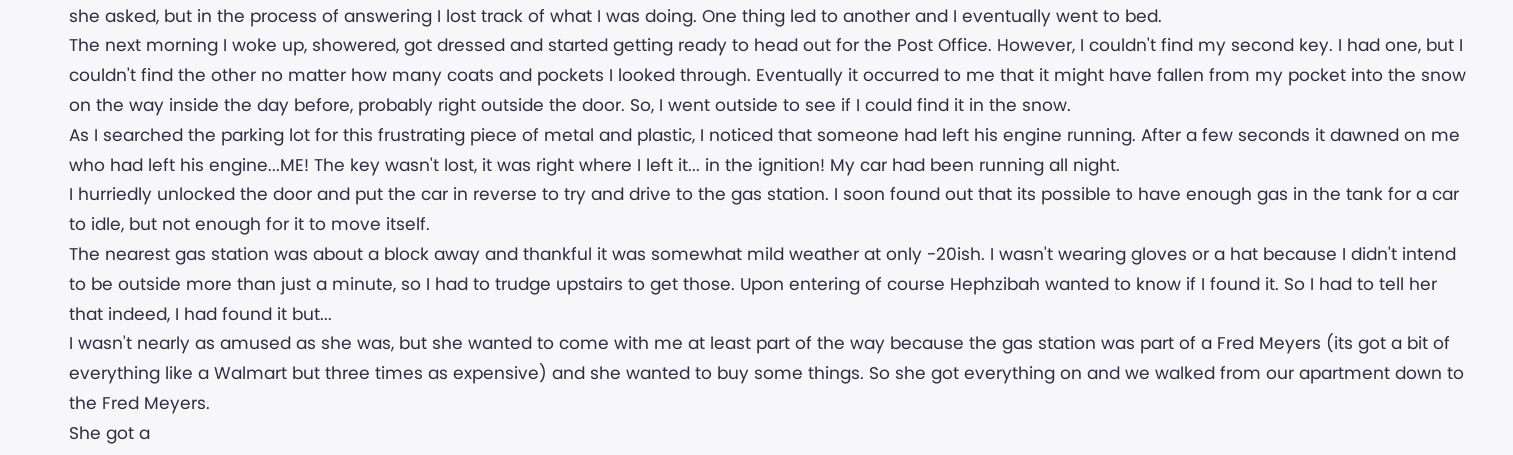she asked, but in the process of answering I lost track of what I was doing. One thing led to another and I eventually went to bed.
The next morning I woke up, showered, got dressed and started getting ready to head out for the Post Office. However, I couldn't find my second key. I had one, but I couldn't find the other no matter how many coats and pockets I looked through. Eventually it occurred to me that it might have fallen from my pocket into the snow on the way inside the day before, probably right outside the door. So, I went outside to see if I could find it in the snow.
As I searched the parking lot for this frustrating piece of metal and plastic, I noticed that someone had left his engine running. After a few seconds it dawned on me who had left his engine...ME! The key wasn't lost, it was right where I left it... in the ignition! My car had been running all night.
I hurriedly unlocked the door and put the car in reverse to try and drive to the gas station. I soon found out that its possible to have enough gas in the tank for a car to idle, but not enough for it to move itself.
The nearest gas station was about a block away and thankful it was somewhat mild weather at only -20ish. I wasn't wearing gloves or a hat because I didn't intend to be outside more than just a minute, so I had to trudge upstairs to get those. Upon entering of course Hephzibah wanted to know if I found it. So I had to tell her that indeed, I had found it but...
I wasn't nearly as amused as she was, but she wanted to come with me at least part of the way because the gas station was part of a Fred Meyers (its got a bit of everything like a Walmart but three times as expensive) and she wanted to buy some things. So she got everything on and we walked from our apartment down to the Fred Meyers.
She got a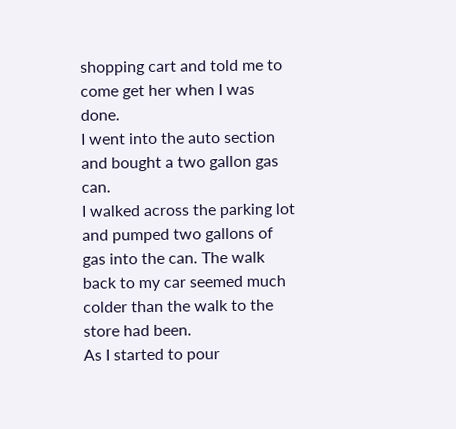shopping cart and told me to come get her when I was done.
I went into the auto section and bought a two gallon gas can.
I walked across the parking lot and pumped two gallons of gas into the can. The walk back to my car seemed much colder than the walk to the store had been.
As I started to pour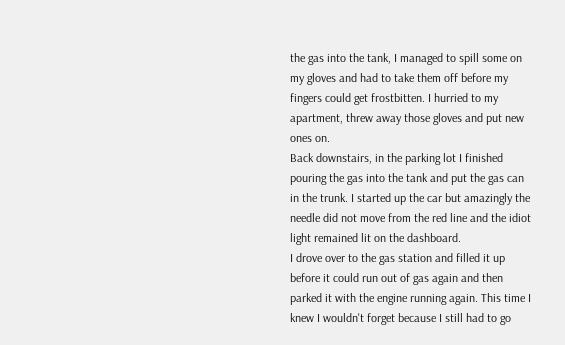the gas into the tank, I managed to spill some on my gloves and had to take them off before my fingers could get frostbitten. I hurried to my apartment, threw away those gloves and put new ones on.
Back downstairs, in the parking lot I finished pouring the gas into the tank and put the gas can in the trunk. I started up the car but amazingly the needle did not move from the red line and the idiot light remained lit on the dashboard.
I drove over to the gas station and filled it up before it could run out of gas again and then parked it with the engine running again. This time I knew I wouldn't forget because I still had to go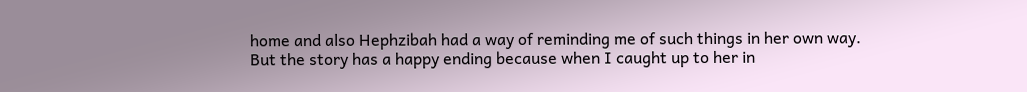home and also Hephzibah had a way of reminding me of such things in her own way.
But the story has a happy ending because when I caught up to her in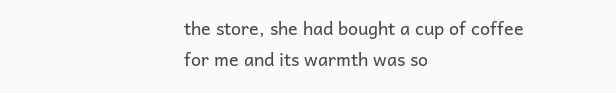the store, she had bought a cup of coffee for me and its warmth was so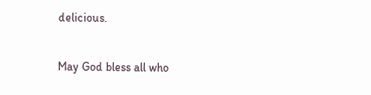delicious.

May God bless all who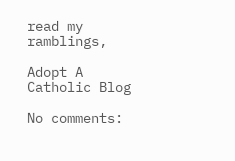read my ramblings,

Adopt A Catholic Blog

No comments: